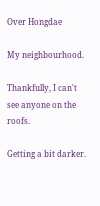Over Hongdae

My neighbourhood.

Thankfully, I can't see anyone on the roofs.

Getting a bit darker.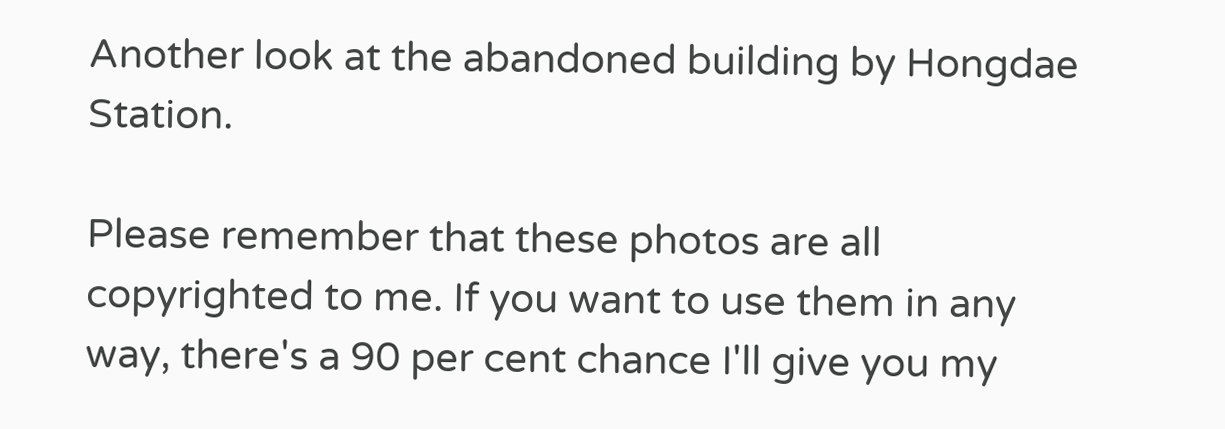Another look at the abandoned building by Hongdae Station.

Please remember that these photos are all copyrighted to me. If you want to use them in any way, there's a 90 per cent chance I'll give you my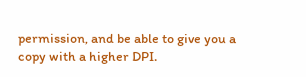permission, and be able to give you a copy with a higher DPI.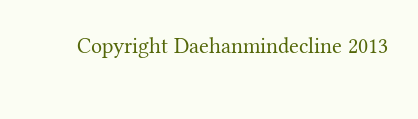Copyright Daehanmindecline 2013